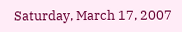Saturday, March 17, 2007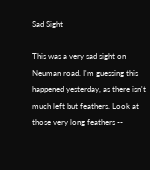Sad Sight

This was a very sad sight on Neuman road. I'm guessing this happened yesterday, as there isn't much left but feathers. Look at those very long feathers --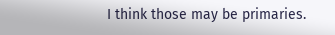I think those may be primaries.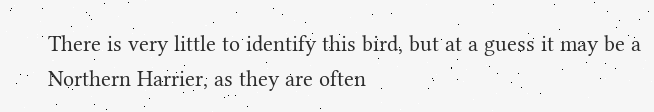There is very little to identify this bird, but at a guess it may be a Northern Harrier, as they are often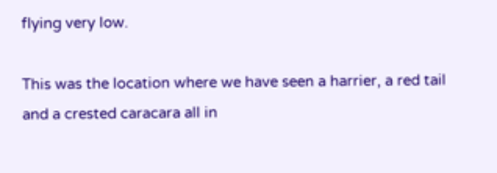flying very low.

This was the location where we have seen a harrier, a red tail and a crested caracara all in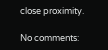close proximity.

No comments: